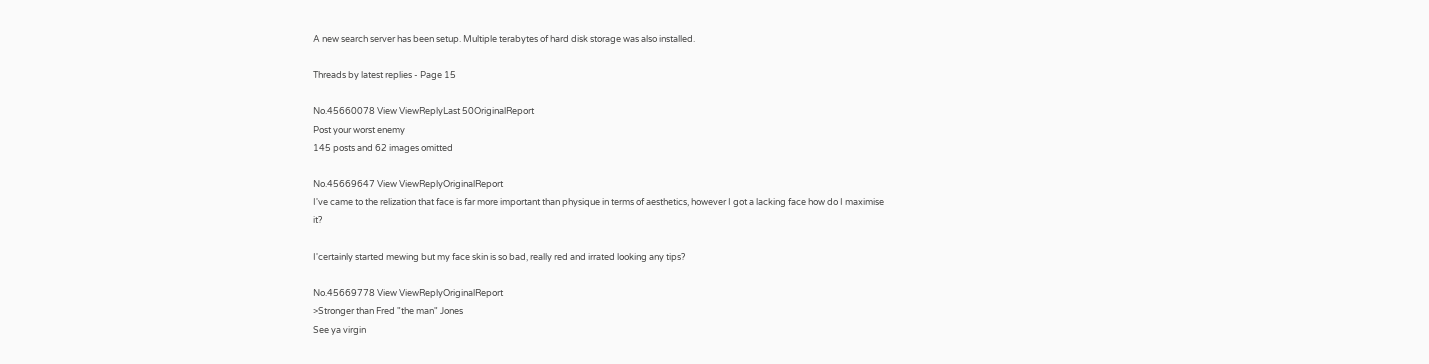A new search server has been setup. Multiple terabytes of hard disk storage was also installed.

Threads by latest replies - Page 15

No.45660078 View ViewReplyLast 50OriginalReport
Post your worst enemy
145 posts and 62 images omitted

No.45669647 View ViewReplyOriginalReport
I've came to the relization that face is far more important than physique in terms of aesthetics, however I got a lacking face how do I maximise it?

I'certainly started mewing but my face skin is so bad, really red and irrated looking any tips?

No.45669778 View ViewReplyOriginalReport
>Stronger than Fred "the man" Jones
See ya virgin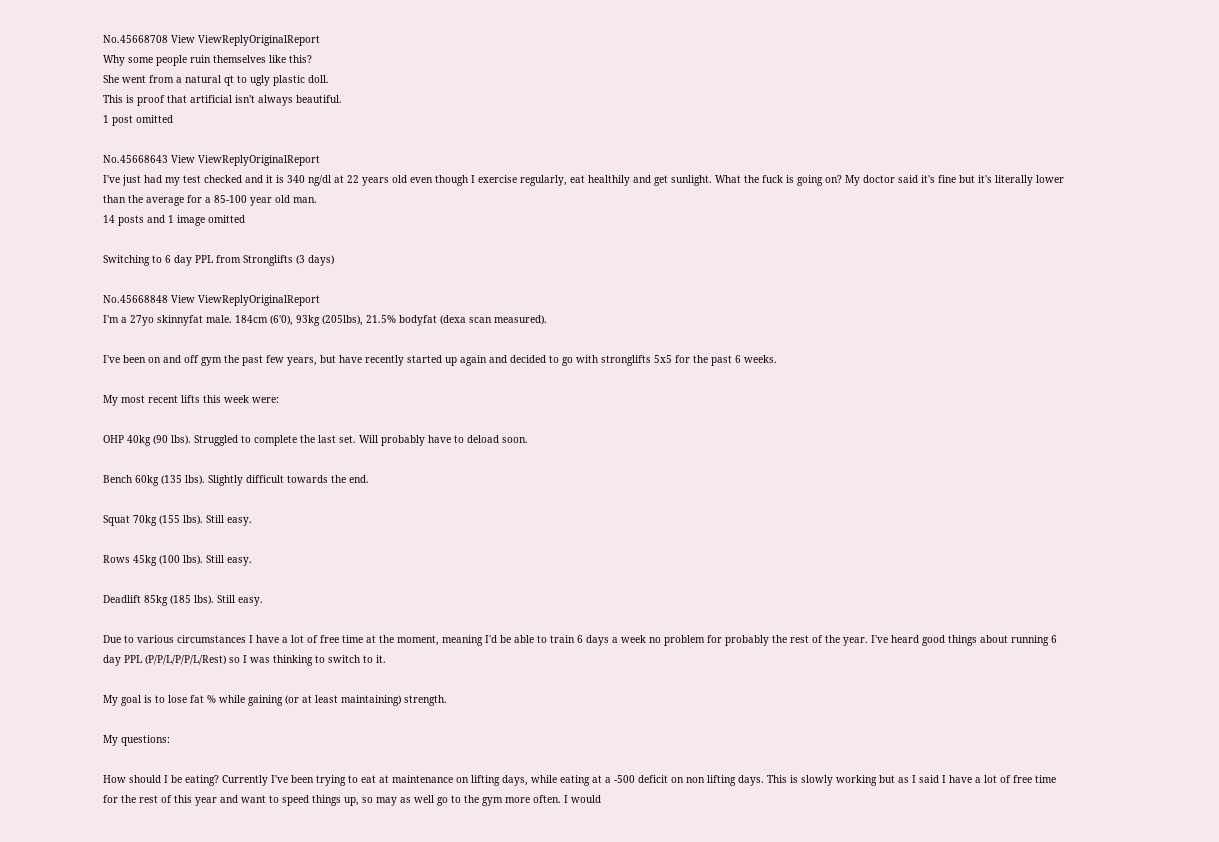No.45668708 View ViewReplyOriginalReport
Why some people ruin themselves like this?
She went from a natural qt to ugly plastic doll.
This is proof that artificial isn't always beautiful.
1 post omitted

No.45668643 View ViewReplyOriginalReport
I've just had my test checked and it is 340 ng/dl at 22 years old even though I exercise regularly, eat healthily and get sunlight. What the fuck is going on? My doctor said it's fine but it's literally lower than the average for a 85-100 year old man.
14 posts and 1 image omitted

Switching to 6 day PPL from Stronglifts (3 days)

No.45668848 View ViewReplyOriginalReport
I'm a 27yo skinnyfat male. 184cm (6'0), 93kg (205lbs), 21.5% bodyfat (dexa scan measured).

I've been on and off gym the past few years, but have recently started up again and decided to go with stronglifts 5x5 for the past 6 weeks.

My most recent lifts this week were:

OHP 40kg (90 lbs). Struggled to complete the last set. Will probably have to deload soon.

Bench 60kg (135 lbs). Slightly difficult towards the end.

Squat 70kg (155 lbs). Still easy.

Rows 45kg (100 lbs). Still easy.

Deadlift 85kg (185 lbs). Still easy.

Due to various circumstances I have a lot of free time at the moment, meaning I'd be able to train 6 days a week no problem for probably the rest of the year. I've heard good things about running 6 day PPL (P/P/L/P/P/L/Rest) so I was thinking to switch to it.

My goal is to lose fat % while gaining (or at least maintaining) strength.

My questions:

How should I be eating? Currently I've been trying to eat at maintenance on lifting days, while eating at a -500 deficit on non lifting days. This is slowly working but as I said I have a lot of free time for the rest of this year and want to speed things up, so may as well go to the gym more often. I would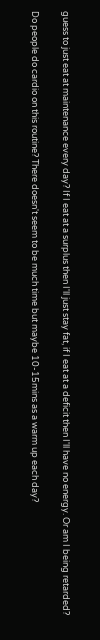guess to just eat at maintenance every day? If I eat at a surplus then I'll just stay fat, if I eat at a deficit then I'll have no energy. Or am I being retarded?

Do people do cardio on this routine? There doesn't seem to be much time but maybe 10-15mins as a warm up each day?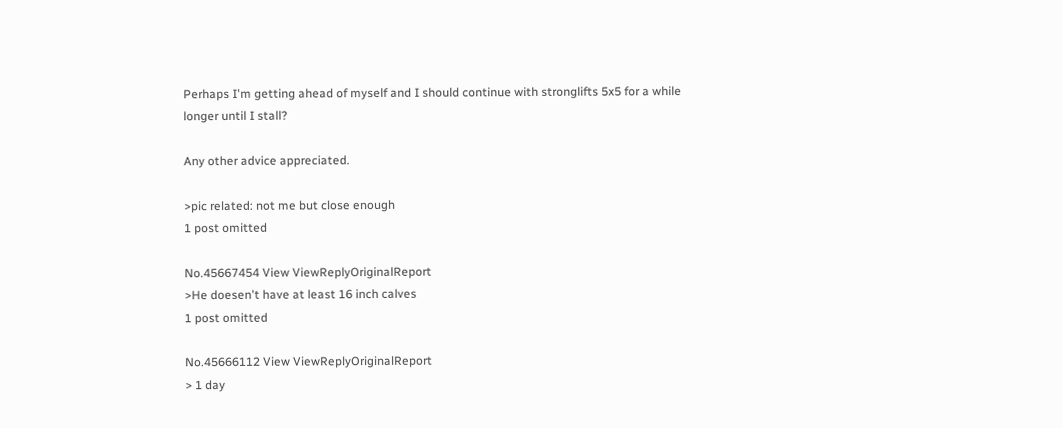Perhaps I'm getting ahead of myself and I should continue with stronglifts 5x5 for a while longer until I stall?

Any other advice appreciated.

>pic related: not me but close enough
1 post omitted

No.45667454 View ViewReplyOriginalReport
>He doesen't have at least 16 inch calves
1 post omitted

No.45666112 View ViewReplyOriginalReport
> 1 day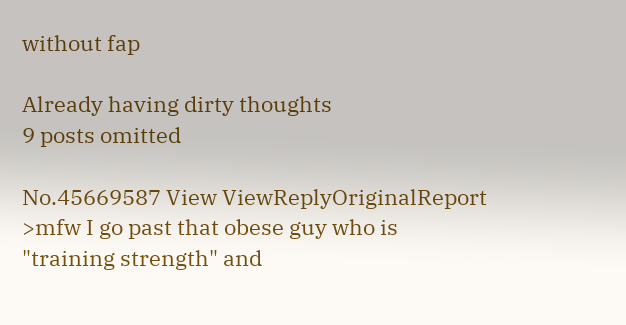without fap

Already having dirty thoughts
9 posts omitted

No.45669587 View ViewReplyOriginalReport
>mfw I go past that obese guy who is "training strength" and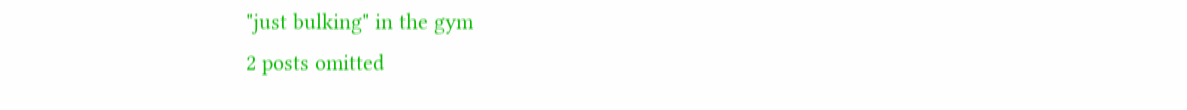"just bulking" in the gym
2 posts omitted